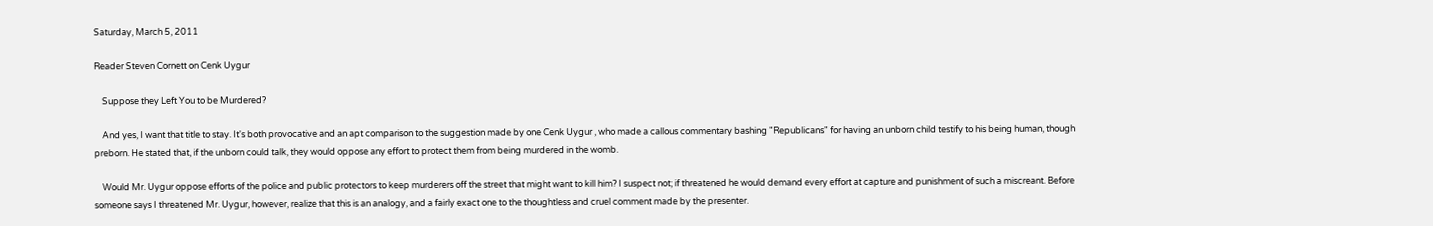Saturday, March 5, 2011

Reader Steven Cornett on Cenk Uygur

    Suppose they Left You to be Murdered?

    And yes, I want that title to stay. It's both provocative and an apt comparison to the suggestion made by one Cenk Uygur , who made a callous commentary bashing "Republicans" for having an unborn child testify to his being human, though preborn. He stated that, if the unborn could talk, they would oppose any effort to protect them from being murdered in the womb.

    Would Mr. Uygur oppose efforts of the police and public protectors to keep murderers off the street that might want to kill him? I suspect not; if threatened he would demand every effort at capture and punishment of such a miscreant. Before someone says I threatened Mr. Uygur, however, realize that this is an analogy, and a fairly exact one to the thoughtless and cruel comment made by the presenter.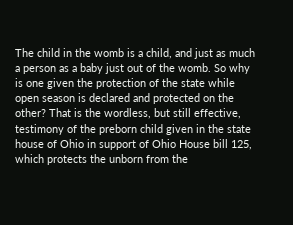The child in the womb is a child, and just as much a person as a baby just out of the womb. So why is one given the protection of the state while open season is declared and protected on the other? That is the wordless, but still effective, testimony of the preborn child given in the state house of Ohio in support of Ohio House bill 125, which protects the unborn from the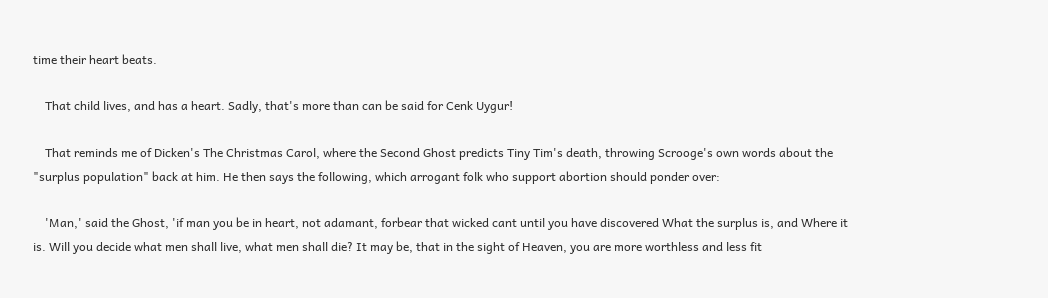time their heart beats.

    That child lives, and has a heart. Sadly, that's more than can be said for Cenk Uygur!

    That reminds me of Dicken's The Christmas Carol, where the Second Ghost predicts Tiny Tim's death, throwing Scrooge's own words about the "surplus population" back at him. He then says the following, which arrogant folk who support abortion should ponder over:

    'Man,' said the Ghost, 'if man you be in heart, not adamant, forbear that wicked cant until you have discovered What the surplus is, and Where it is. Will you decide what men shall live, what men shall die? It may be, that in the sight of Heaven, you are more worthless and less fit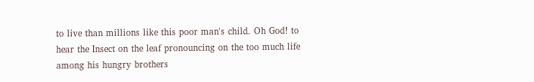to live than millions like this poor man's child. Oh God! to hear the Insect on the leaf pronouncing on the too much life among his hungry brothers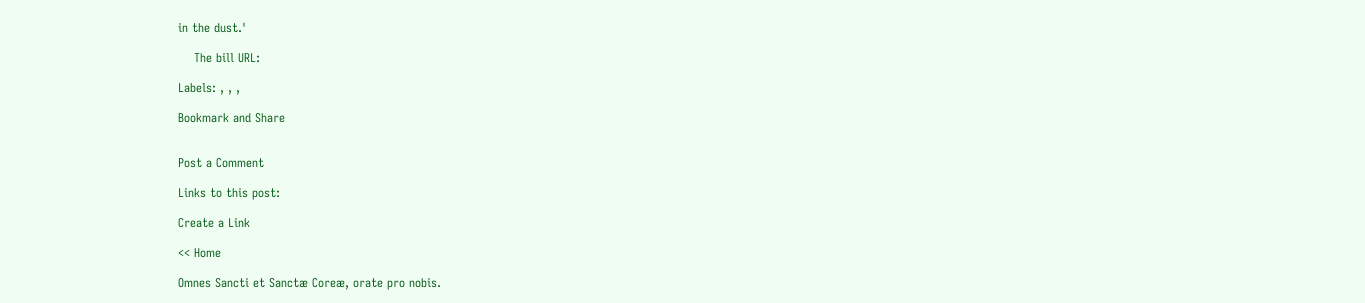in the dust.'

    The bill URL:

Labels: , , ,

Bookmark and Share


Post a Comment

Links to this post:

Create a Link

<< Home

Omnes Sancti et Sanctæ Coreæ, orate pro nobis.